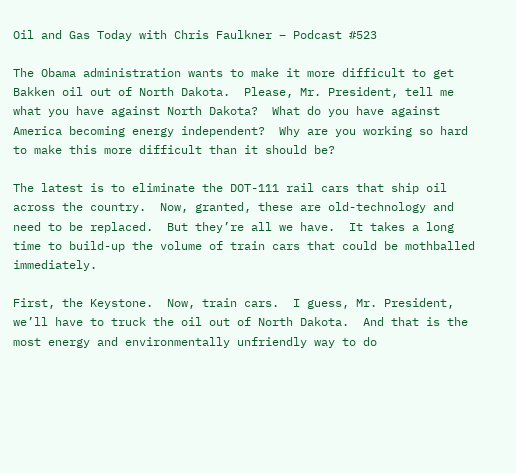Oil and Gas Today with Chris Faulkner – Podcast #523

The Obama administration wants to make it more difficult to get Bakken oil out of North Dakota.  Please, Mr. President, tell me what you have against North Dakota?  What do you have against America becoming energy independent?  Why are you working so hard to make this more difficult than it should be?

The latest is to eliminate the DOT-111 rail cars that ship oil across the country.  Now, granted, these are old-technology and need to be replaced.  But they’re all we have.  It takes a long time to build-up the volume of train cars that could be mothballed immediately.

First, the Keystone.  Now, train cars.  I guess, Mr. President, we’ll have to truck the oil out of North Dakota.  And that is the most energy and environmentally unfriendly way to do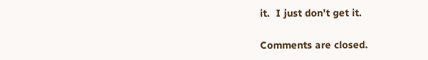it.  I just don’t get it.

Comments are closed.